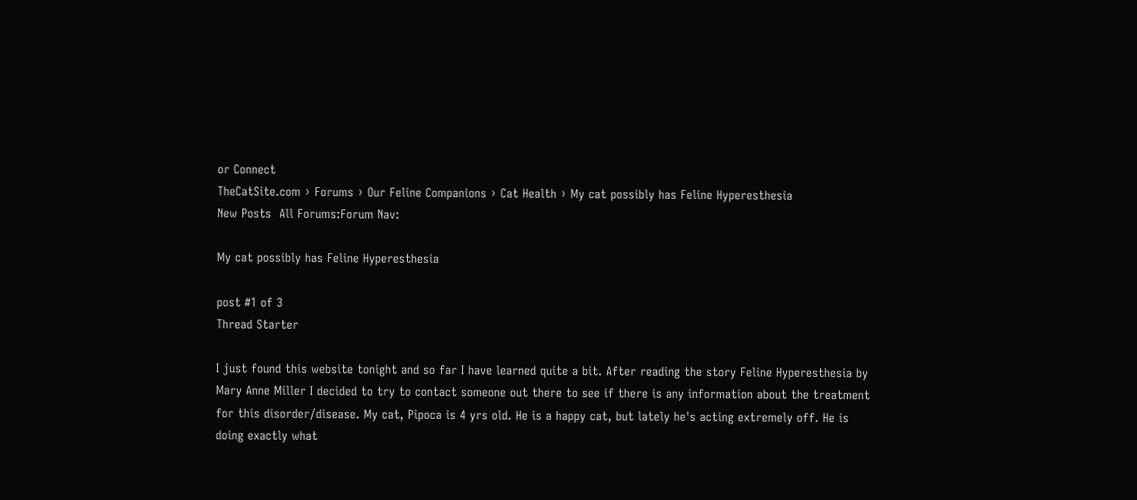or Connect
TheCatSite.com › Forums › Our Feline Companions › Cat Health › My cat possibly has Feline Hyperesthesia
New Posts  All Forums:Forum Nav:

My cat possibly has Feline Hyperesthesia

post #1 of 3
Thread Starter

I just found this website tonight and so far I have learned quite a bit. After reading the story Feline Hyperesthesia by Mary Anne Miller I decided to try to contact someone out there to see if there is any information about the treatment for this disorder/disease. My cat, Pipoca is 4 yrs old. He is a happy cat, but lately he's acting extremely off. He is doing exactly what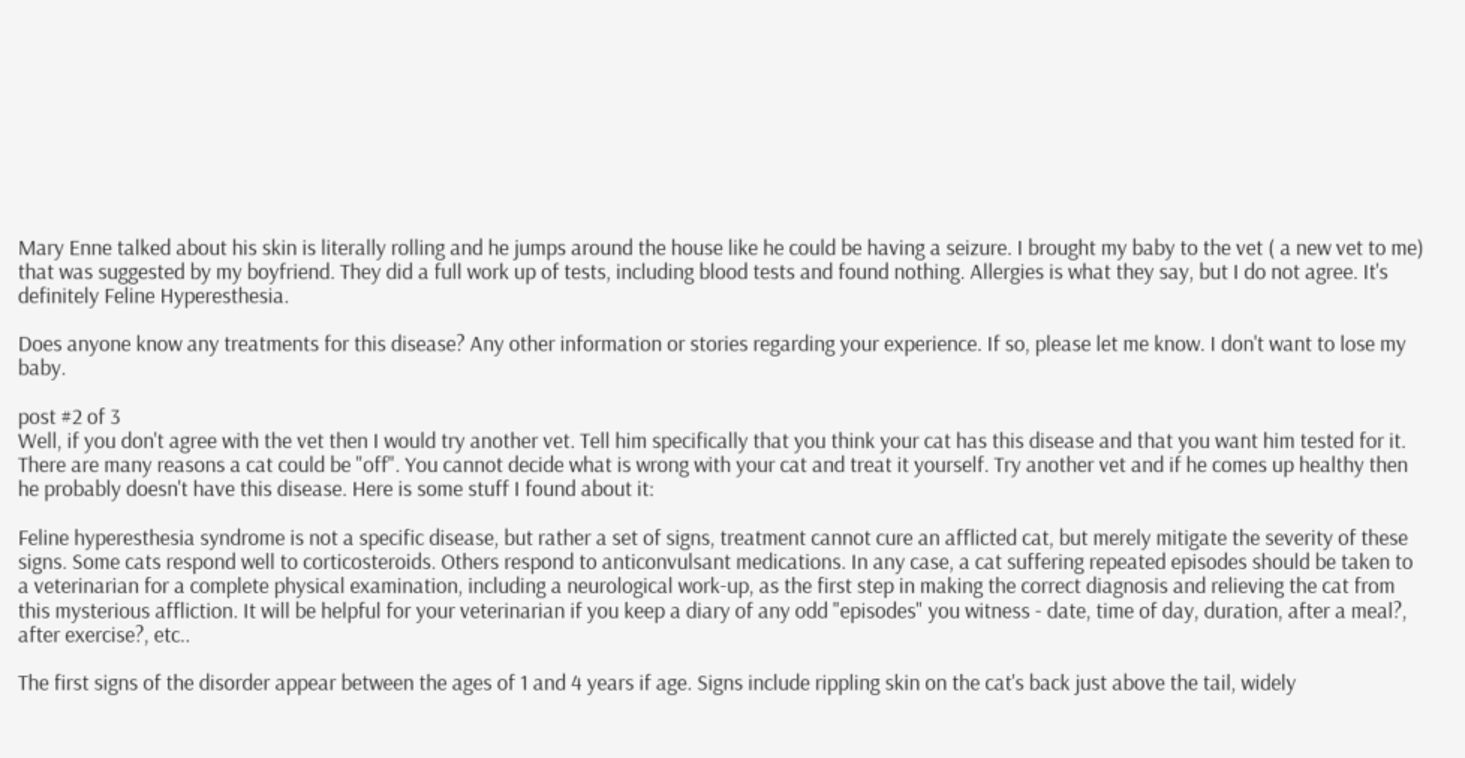Mary Enne talked about his skin is literally rolling and he jumps around the house like he could be having a seizure. I brought my baby to the vet ( a new vet to me) that was suggested by my boyfriend. They did a full work up of tests, including blood tests and found nothing. Allergies is what they say, but I do not agree. It's definitely Feline Hyperesthesia.

Does anyone know any treatments for this disease? Any other information or stories regarding your experience. If so, please let me know. I don't want to lose my baby.

post #2 of 3
Well, if you don't agree with the vet then I would try another vet. Tell him specifically that you think your cat has this disease and that you want him tested for it. There are many reasons a cat could be "off". You cannot decide what is wrong with your cat and treat it yourself. Try another vet and if he comes up healthy then he probably doesn't have this disease. Here is some stuff I found about it:

Feline hyperesthesia syndrome is not a specific disease, but rather a set of signs, treatment cannot cure an afflicted cat, but merely mitigate the severity of these signs. Some cats respond well to corticosteroids. Others respond to anticonvulsant medications. In any case, a cat suffering repeated episodes should be taken to a veterinarian for a complete physical examination, including a neurological work-up, as the first step in making the correct diagnosis and relieving the cat from this mysterious affliction. It will be helpful for your veterinarian if you keep a diary of any odd "episodes" you witness - date, time of day, duration, after a meal?, after exercise?, etc..

The first signs of the disorder appear between the ages of 1 and 4 years if age. Signs include rippling skin on the cat's back just above the tail, widely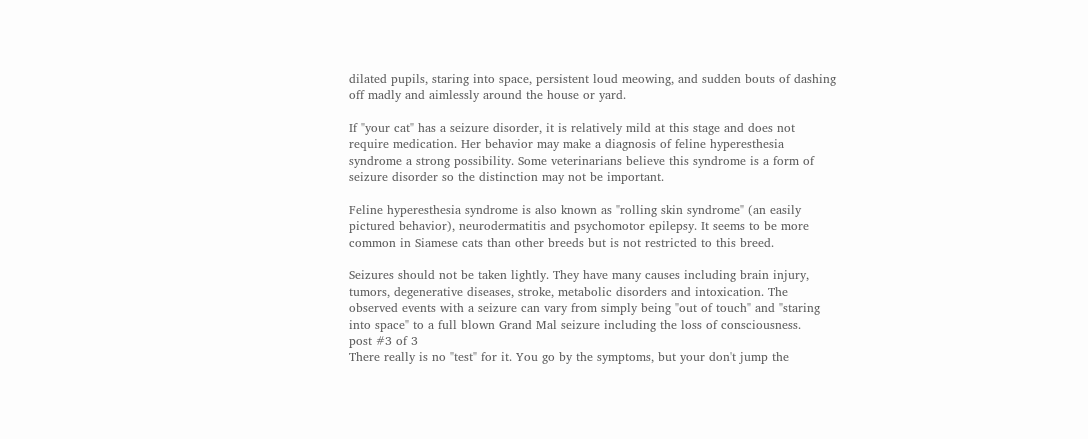dilated pupils, staring into space, persistent loud meowing, and sudden bouts of dashing off madly and aimlessly around the house or yard.

If "your cat" has a seizure disorder, it is relatively mild at this stage and does not require medication. Her behavior may make a diagnosis of feline hyperesthesia syndrome a strong possibility. Some veterinarians believe this syndrome is a form of seizure disorder so the distinction may not be important.

Feline hyperesthesia syndrome is also known as "rolling skin syndrome" (an easily pictured behavior), neurodermatitis and psychomotor epilepsy. It seems to be more common in Siamese cats than other breeds but is not restricted to this breed.

Seizures should not be taken lightly. They have many causes including brain injury, tumors, degenerative diseases, stroke, metabolic disorders and intoxication. The observed events with a seizure can vary from simply being "out of touch" and "staring into space" to a full blown Grand Mal seizure including the loss of consciousness.
post #3 of 3
There really is no "test" for it. You go by the symptoms, but your don't jump the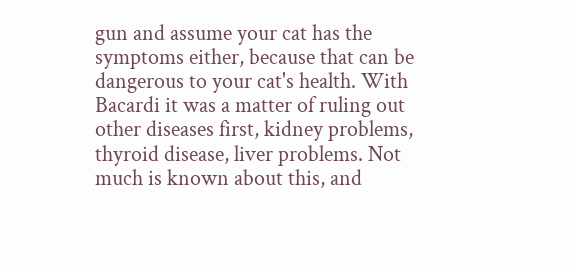gun and assume your cat has the symptoms either, because that can be dangerous to your cat's health. With Bacardi it was a matter of ruling out other diseases first, kidney problems, thyroid disease, liver problems. Not much is known about this, and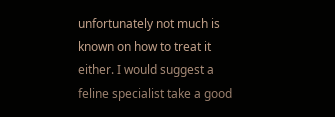unfortunately not much is known on how to treat it either. I would suggest a feline specialist take a good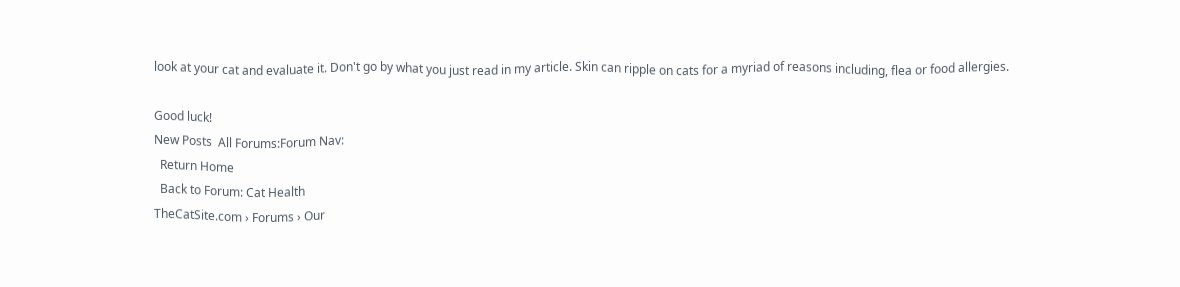look at your cat and evaluate it. Don't go by what you just read in my article. Skin can ripple on cats for a myriad of reasons including, flea or food allergies.

Good luck!
New Posts  All Forums:Forum Nav:
  Return Home
  Back to Forum: Cat Health
TheCatSite.com › Forums › Our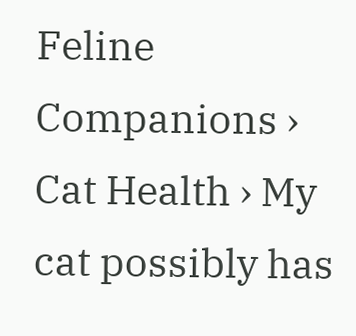Feline Companions › Cat Health › My cat possibly has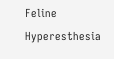Feline Hyperesthesia